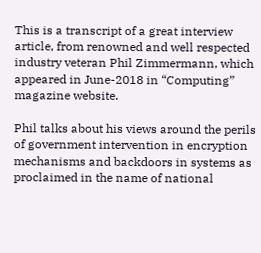This is a transcript of a great interview article, from renowned and well respected industry veteran Phil Zimmermann, which appeared in June-2018 in “Computing” magazine website.

Phil talks about his views around the perils of government intervention in encryption mechanisms and backdoors in systems as proclaimed in the name of national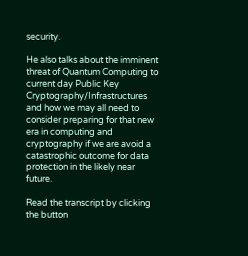security.

He also talks about the imminent threat of Quantum Computing to current day Public Key Cryptography/Infrastructures and how we may all need to consider preparing for that new era in computing and cryptography if we are avoid a catastrophic outcome for data protection in the likely near future.

Read the transcript by clicking the button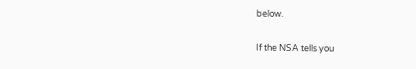below.

If the NSA tells you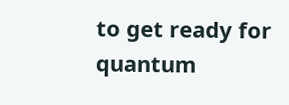to get ready for quantum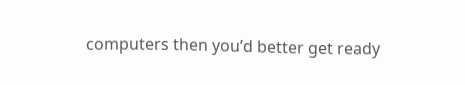computers then you’d better get ready